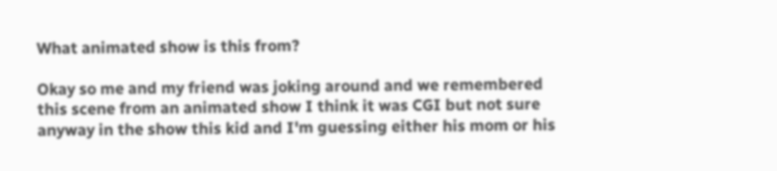What animated show is this from?

Okay so me and my friend was joking around and we remembered this scene from an animated show I think it was CGI but not sure anyway in the show this kid and I'm guessing either his mom or his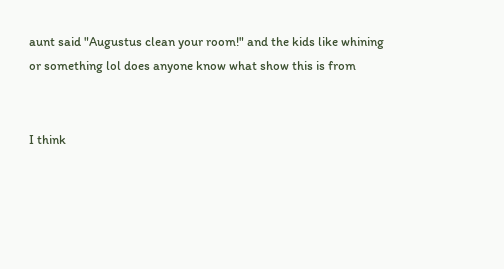aunt said "Augustus clean your room!" and the kids like whining or something lol does anyone know what show this is from


I think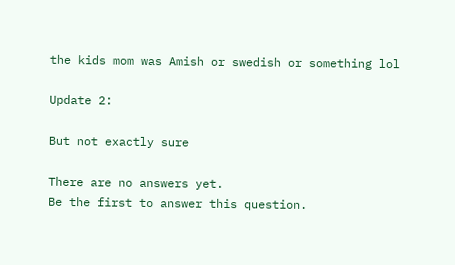the kids mom was Amish or swedish or something lol

Update 2:

But not exactly sure

There are no answers yet.
Be the first to answer this question.